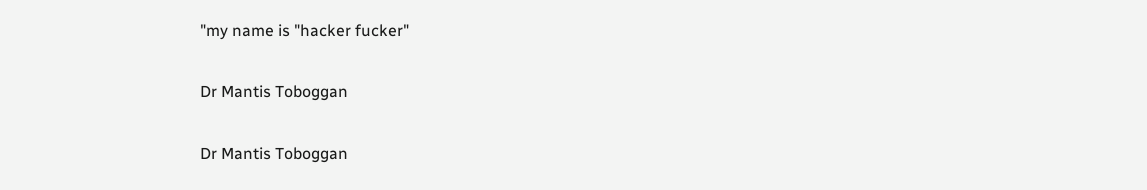"my name is "hacker fucker"

Dr Mantis Toboggan

Dr Mantis Toboggan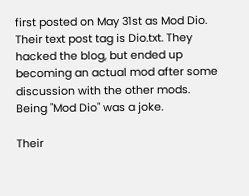first posted on May 31st as Mod Dio. Their text post tag is Dio.txt. They hacked the blog, but ended up becoming an actual mod after some discussion with the other mods. Being "Mod Dio" was a joke.

Their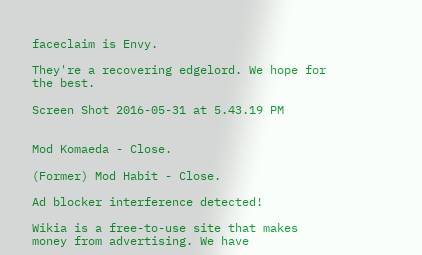faceclaim is Envy.

They're a recovering edgelord. We hope for the best.

Screen Shot 2016-05-31 at 5.43.19 PM


Mod Komaeda - Close.

(Former) Mod Habit - Close.

Ad blocker interference detected!

Wikia is a free-to-use site that makes money from advertising. We have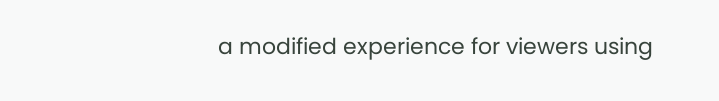a modified experience for viewers using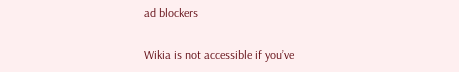ad blockers

Wikia is not accessible if you’ve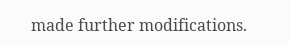made further modifications.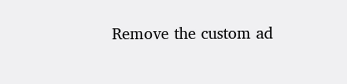Remove the custom ad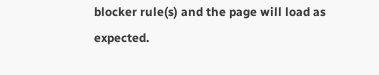blocker rule(s) and the page will load as expected.